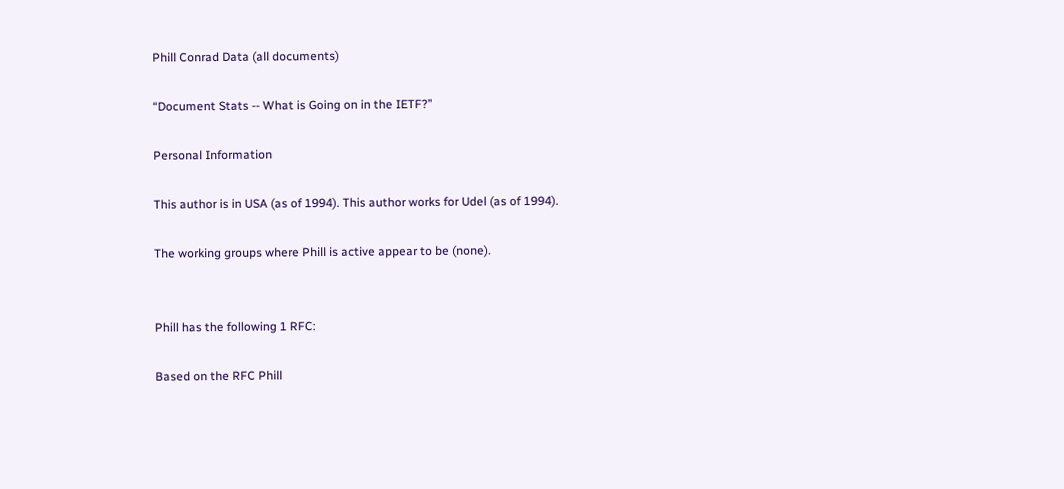Phill Conrad Data (all documents)

“Document Stats -- What is Going on in the IETF?”

Personal Information

This author is in USA (as of 1994). This author works for Udel (as of 1994).

The working groups where Phill is active appear to be (none).


Phill has the following 1 RFC:

Based on the RFC Phill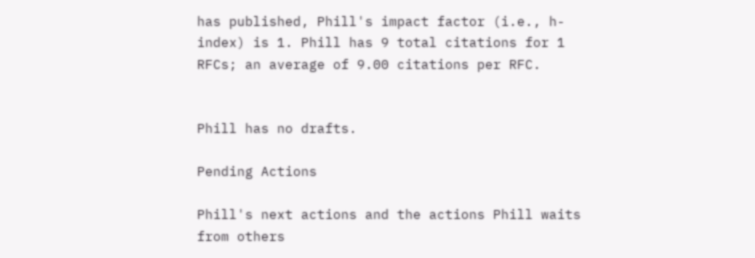has published, Phill's impact factor (i.e., h-index) is 1. Phill has 9 total citations for 1 RFCs; an average of 9.00 citations per RFC.


Phill has no drafts.

Pending Actions

Phill's next actions and the actions Phill waits from others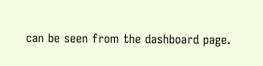can be seen from the dashboard page.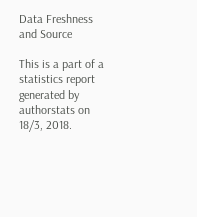Data Freshness and Source

This is a part of a statistics report generated by authorstats on 18/3, 2018.